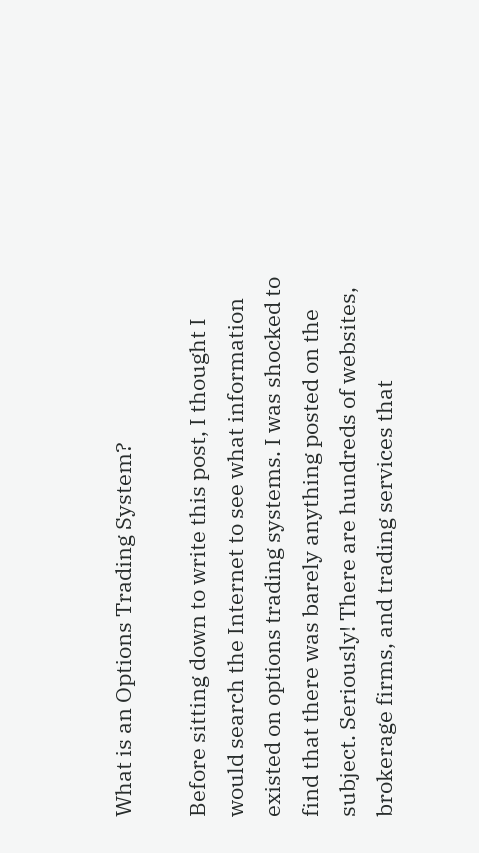What is an Options Trading System?

Before sitting down to write this post, I thought I would search the Internet to see what information existed on options trading systems. I was shocked to find that there was barely anything posted on the subject. Seriously! There are hundreds of websites, brokerage firms, and trading services that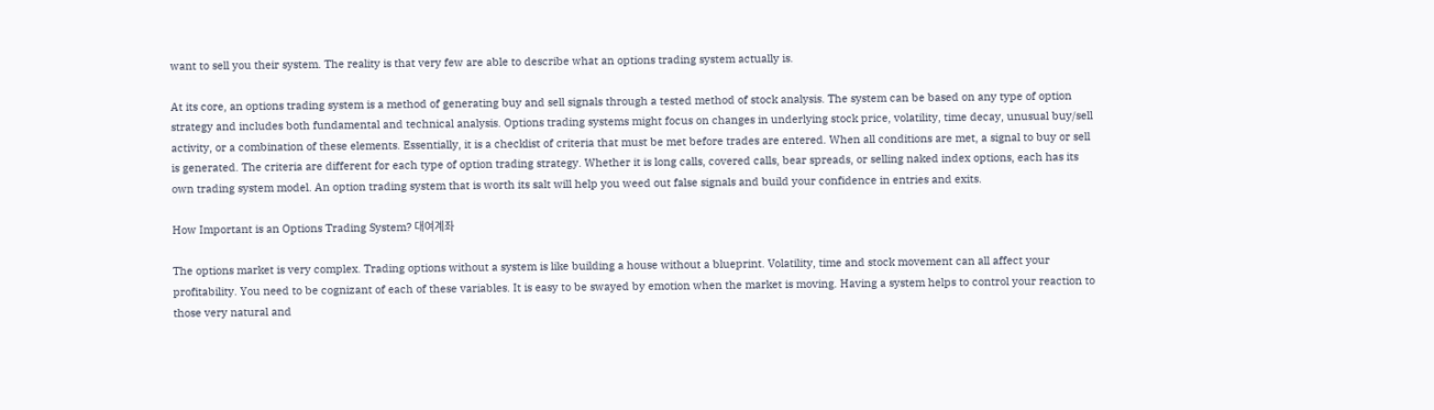want to sell you their system. The reality is that very few are able to describe what an options trading system actually is.

At its core, an options trading system is a method of generating buy and sell signals through a tested method of stock analysis. The system can be based on any type of option strategy and includes both fundamental and technical analysis. Options trading systems might focus on changes in underlying stock price, volatility, time decay, unusual buy/sell activity, or a combination of these elements. Essentially, it is a checklist of criteria that must be met before trades are entered. When all conditions are met, a signal to buy or sell is generated. The criteria are different for each type of option trading strategy. Whether it is long calls, covered calls, bear spreads, or selling naked index options, each has its own trading system model. An option trading system that is worth its salt will help you weed out false signals and build your confidence in entries and exits.

How Important is an Options Trading System? 대여계좌

The options market is very complex. Trading options without a system is like building a house without a blueprint. Volatility, time and stock movement can all affect your profitability. You need to be cognizant of each of these variables. It is easy to be swayed by emotion when the market is moving. Having a system helps to control your reaction to those very natural and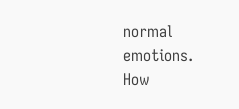normal emotions. How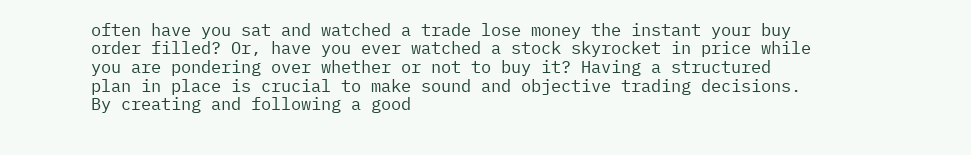often have you sat and watched a trade lose money the instant your buy order filled? Or, have you ever watched a stock skyrocket in price while you are pondering over whether or not to buy it? Having a structured plan in place is crucial to make sound and objective trading decisions. By creating and following a good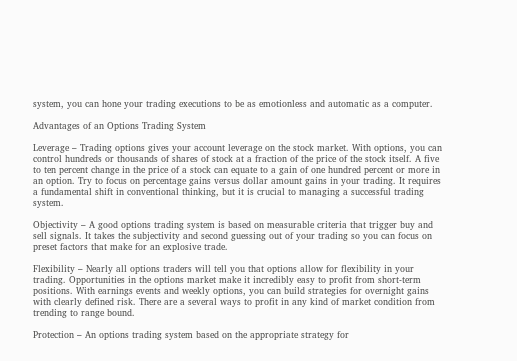system, you can hone your trading executions to be as emotionless and automatic as a computer.

Advantages of an Options Trading System

Leverage – Trading options gives your account leverage on the stock market. With options, you can control hundreds or thousands of shares of stock at a fraction of the price of the stock itself. A five to ten percent change in the price of a stock can equate to a gain of one hundred percent or more in an option. Try to focus on percentage gains versus dollar amount gains in your trading. It requires a fundamental shift in conventional thinking, but it is crucial to managing a successful trading system.

Objectivity – A good options trading system is based on measurable criteria that trigger buy and sell signals. It takes the subjectivity and second guessing out of your trading so you can focus on preset factors that make for an explosive trade.

Flexibility – Nearly all options traders will tell you that options allow for flexibility in your trading. Opportunities in the options market make it incredibly easy to profit from short-term positions. With earnings events and weekly options, you can build strategies for overnight gains with clearly defined risk. There are a several ways to profit in any kind of market condition from trending to range bound.

Protection – An options trading system based on the appropriate strategy for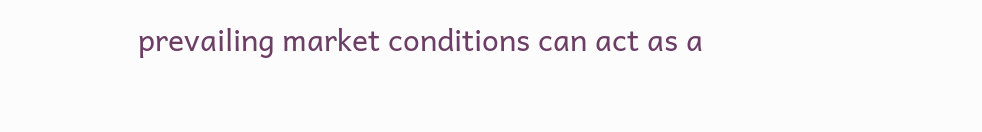prevailing market conditions can act as a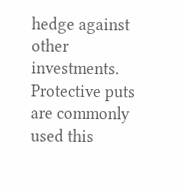hedge against other investments. Protective puts are commonly used this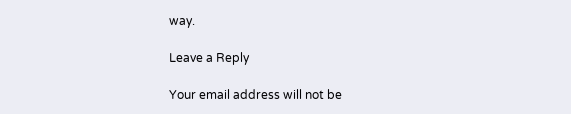way.

Leave a Reply

Your email address will not be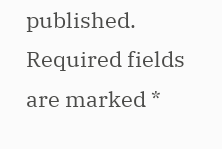published. Required fields are marked *